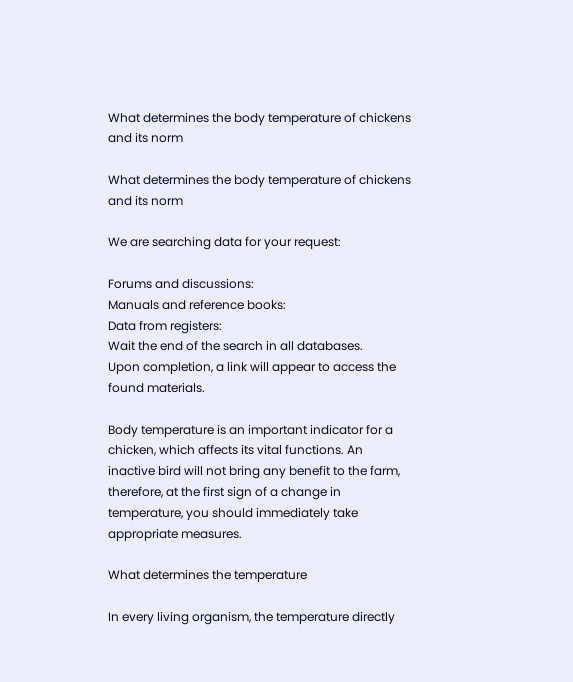What determines the body temperature of chickens and its norm

What determines the body temperature of chickens and its norm

We are searching data for your request:

Forums and discussions:
Manuals and reference books:
Data from registers:
Wait the end of the search in all databases.
Upon completion, a link will appear to access the found materials.

Body temperature is an important indicator for a chicken, which affects its vital functions. An inactive bird will not bring any benefit to the farm, therefore, at the first sign of a change in temperature, you should immediately take appropriate measures.

What determines the temperature

In every living organism, the temperature directly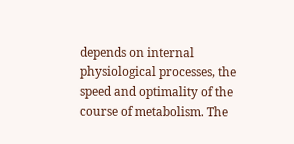depends on internal physiological processes, the speed and optimality of the course of metabolism. The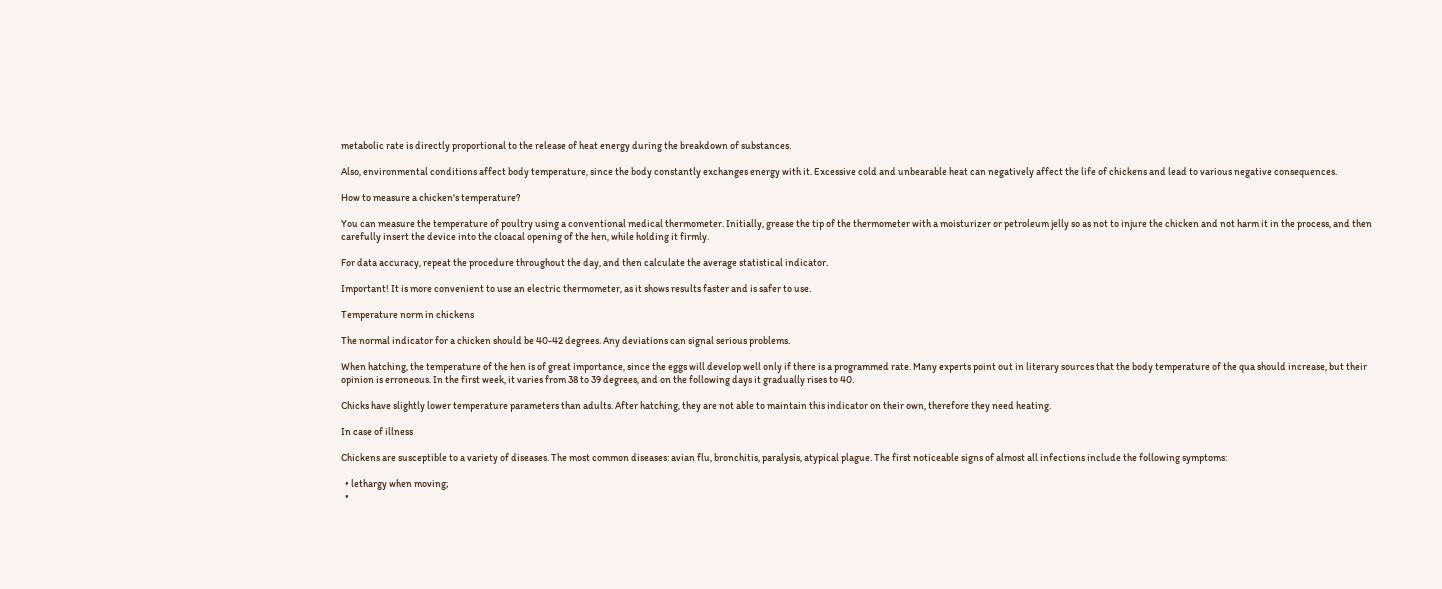metabolic rate is directly proportional to the release of heat energy during the breakdown of substances.

Also, environmental conditions affect body temperature, since the body constantly exchanges energy with it. Excessive cold and unbearable heat can negatively affect the life of chickens and lead to various negative consequences.

How to measure a chicken's temperature?

You can measure the temperature of poultry using a conventional medical thermometer. Initially, grease the tip of the thermometer with a moisturizer or petroleum jelly so as not to injure the chicken and not harm it in the process, and then carefully insert the device into the cloacal opening of the hen, while holding it firmly.

For data accuracy, repeat the procedure throughout the day, and then calculate the average statistical indicator.

Important! It is more convenient to use an electric thermometer, as it shows results faster and is safer to use.

Temperature norm in chickens

The normal indicator for a chicken should be 40-42 degrees. Any deviations can signal serious problems.

When hatching, the temperature of the hen is of great importance, since the eggs will develop well only if there is a programmed rate. Many experts point out in literary sources that the body temperature of the qua should increase, but their opinion is erroneous. In the first week, it varies from 38 to 39 degrees, and on the following days it gradually rises to 40.

Chicks have slightly lower temperature parameters than adults. After hatching, they are not able to maintain this indicator on their own, therefore they need heating.

In case of illness

Chickens are susceptible to a variety of diseases. The most common diseases: avian flu, bronchitis, paralysis, atypical plague. The first noticeable signs of almost all infections include the following symptoms:

  • lethargy when moving;
  •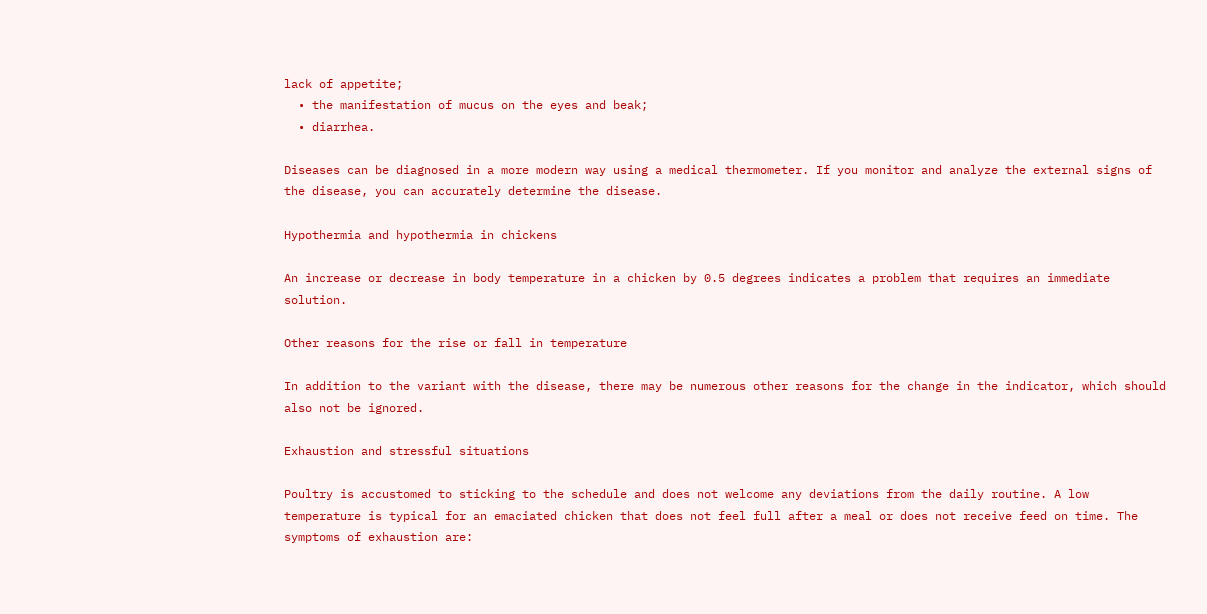lack of appetite;
  • the manifestation of mucus on the eyes and beak;
  • diarrhea.

Diseases can be diagnosed in a more modern way using a medical thermometer. If you monitor and analyze the external signs of the disease, you can accurately determine the disease.

Hypothermia and hypothermia in chickens

An increase or decrease in body temperature in a chicken by 0.5 degrees indicates a problem that requires an immediate solution.

Other reasons for the rise or fall in temperature

In addition to the variant with the disease, there may be numerous other reasons for the change in the indicator, which should also not be ignored.

Exhaustion and stressful situations

Poultry is accustomed to sticking to the schedule and does not welcome any deviations from the daily routine. A low temperature is typical for an emaciated chicken that does not feel full after a meal or does not receive feed on time. The symptoms of exhaustion are: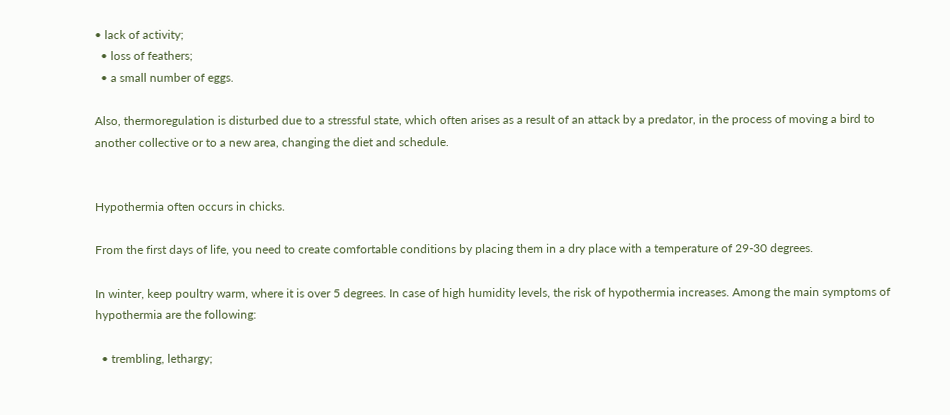• lack of activity;
  • loss of feathers;
  • a small number of eggs.

Also, thermoregulation is disturbed due to a stressful state, which often arises as a result of an attack by a predator, in the process of moving a bird to another collective or to a new area, changing the diet and schedule.


Hypothermia often occurs in chicks.

From the first days of life, you need to create comfortable conditions by placing them in a dry place with a temperature of 29-30 degrees.

In winter, keep poultry warm, where it is over 5 degrees. In case of high humidity levels, the risk of hypothermia increases. Among the main symptoms of hypothermia are the following:

  • trembling, lethargy;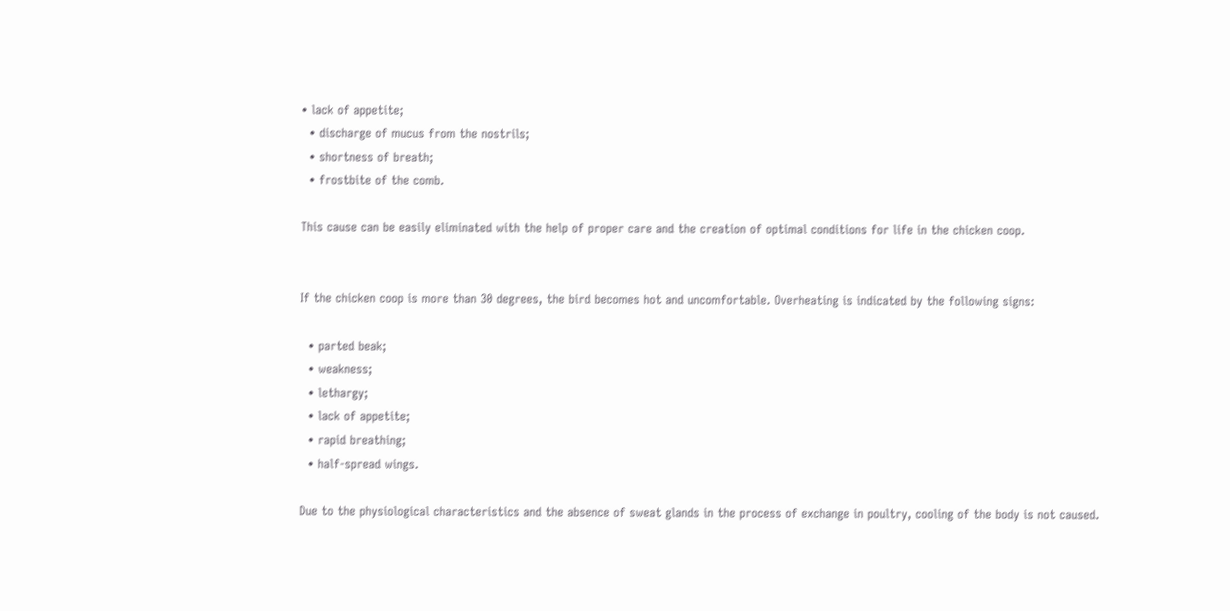• lack of appetite;
  • discharge of mucus from the nostrils;
  • shortness of breath;
  • frostbite of the comb.

This cause can be easily eliminated with the help of proper care and the creation of optimal conditions for life in the chicken coop.


If the chicken coop is more than 30 degrees, the bird becomes hot and uncomfortable. Overheating is indicated by the following signs:

  • parted beak;
  • weakness;
  • lethargy;
  • lack of appetite;
  • rapid breathing;
  • half-spread wings.

Due to the physiological characteristics and the absence of sweat glands in the process of exchange in poultry, cooling of the body is not caused.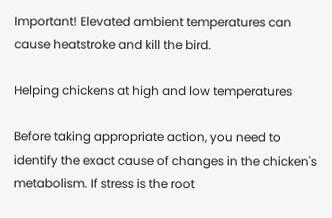Important! Elevated ambient temperatures can cause heatstroke and kill the bird.

Helping chickens at high and low temperatures

Before taking appropriate action, you need to identify the exact cause of changes in the chicken's metabolism. If stress is the root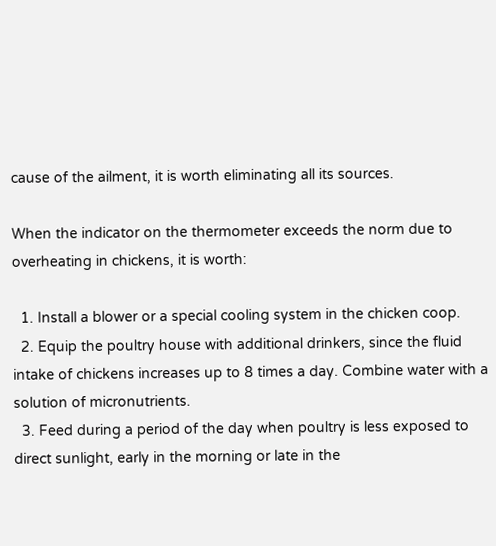cause of the ailment, it is worth eliminating all its sources.

When the indicator on the thermometer exceeds the norm due to overheating in chickens, it is worth:

  1. Install a blower or a special cooling system in the chicken coop.
  2. Equip the poultry house with additional drinkers, since the fluid intake of chickens increases up to 8 times a day. Combine water with a solution of micronutrients.
  3. Feed during a period of the day when poultry is less exposed to direct sunlight, early in the morning or late in the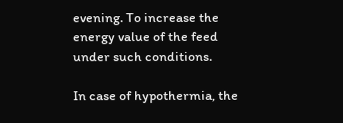evening. To increase the energy value of the feed under such conditions.

In case of hypothermia, the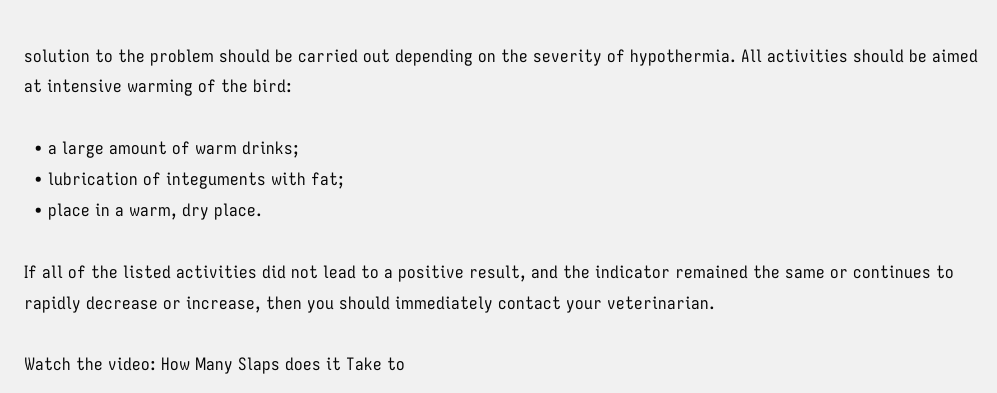solution to the problem should be carried out depending on the severity of hypothermia. All activities should be aimed at intensive warming of the bird:

  • a large amount of warm drinks;
  • lubrication of integuments with fat;
  • place in a warm, dry place.

If all of the listed activities did not lead to a positive result, and the indicator remained the same or continues to rapidly decrease or increase, then you should immediately contact your veterinarian.

Watch the video: How Many Slaps does it Take to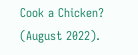Cook a Chicken? (August 2022).